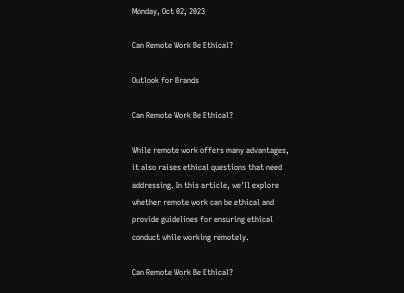Monday, Oct 02, 2023

Can Remote Work Be Ethical?

Outlook for Brands

Can Remote Work Be Ethical?

While remote work offers many advantages, it also raises ethical questions that need addressing. In this article, we'll explore whether remote work can be ethical and provide guidelines for ensuring ethical conduct while working remotely.

Can Remote Work Be Ethical?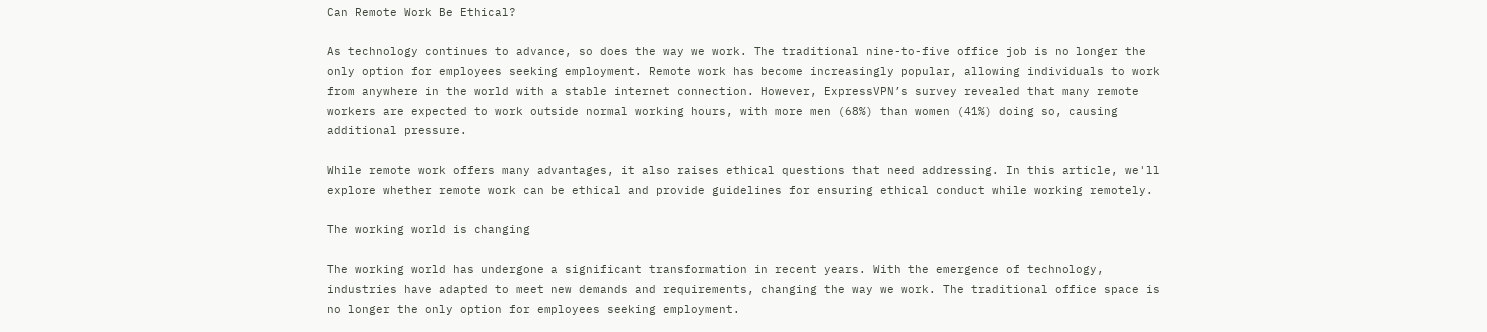Can Remote Work Be Ethical?

As technology continues to advance, so does the way we work. The traditional nine-to-five office job is no longer the only option for employees seeking employment. Remote work has become increasingly popular, allowing individuals to work from anywhere in the world with a stable internet connection. However, ExpressVPN’s survey revealed that many remote workers are expected to work outside normal working hours, with more men (68%) than women (41%) doing so, causing additional pressure.

While remote work offers many advantages, it also raises ethical questions that need addressing. In this article, we'll explore whether remote work can be ethical and provide guidelines for ensuring ethical conduct while working remotely.

The working world is changing

The working world has undergone a significant transformation in recent years. With the emergence of technology, industries have adapted to meet new demands and requirements, changing the way we work. The traditional office space is no longer the only option for employees seeking employment.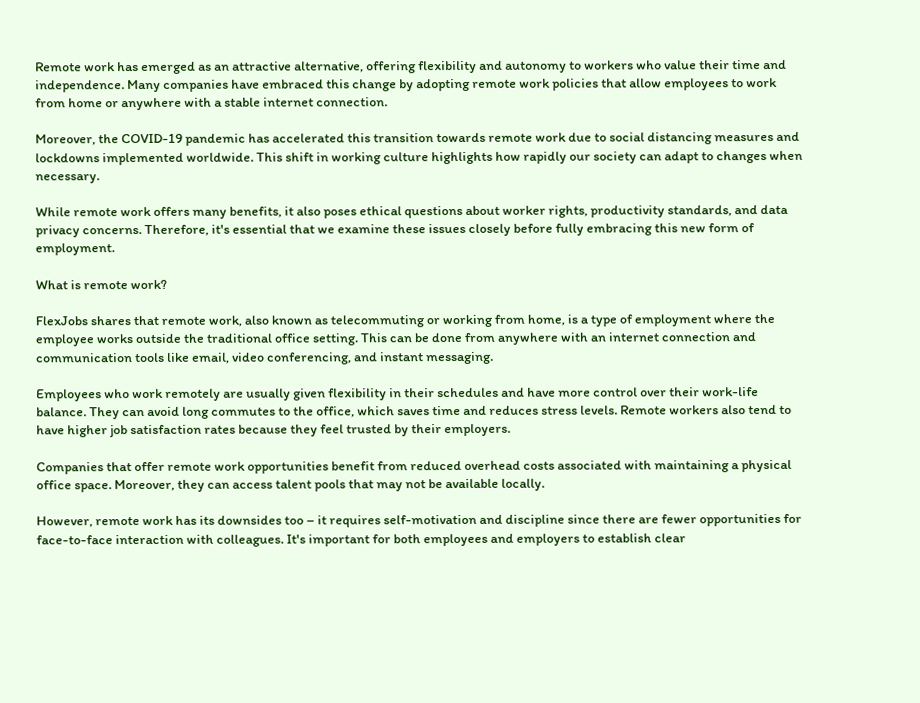Remote work has emerged as an attractive alternative, offering flexibility and autonomy to workers who value their time and independence. Many companies have embraced this change by adopting remote work policies that allow employees to work from home or anywhere with a stable internet connection.

Moreover, the COVID-19 pandemic has accelerated this transition towards remote work due to social distancing measures and lockdowns implemented worldwide. This shift in working culture highlights how rapidly our society can adapt to changes when necessary.

While remote work offers many benefits, it also poses ethical questions about worker rights, productivity standards, and data privacy concerns. Therefore, it's essential that we examine these issues closely before fully embracing this new form of employment.

What is remote work?

FlexJobs shares that remote work, also known as telecommuting or working from home, is a type of employment where the employee works outside the traditional office setting. This can be done from anywhere with an internet connection and communication tools like email, video conferencing, and instant messaging.

Employees who work remotely are usually given flexibility in their schedules and have more control over their work-life balance. They can avoid long commutes to the office, which saves time and reduces stress levels. Remote workers also tend to have higher job satisfaction rates because they feel trusted by their employers.

Companies that offer remote work opportunities benefit from reduced overhead costs associated with maintaining a physical office space. Moreover, they can access talent pools that may not be available locally.

However, remote work has its downsides too – it requires self-motivation and discipline since there are fewer opportunities for face-to-face interaction with colleagues. It's important for both employees and employers to establish clear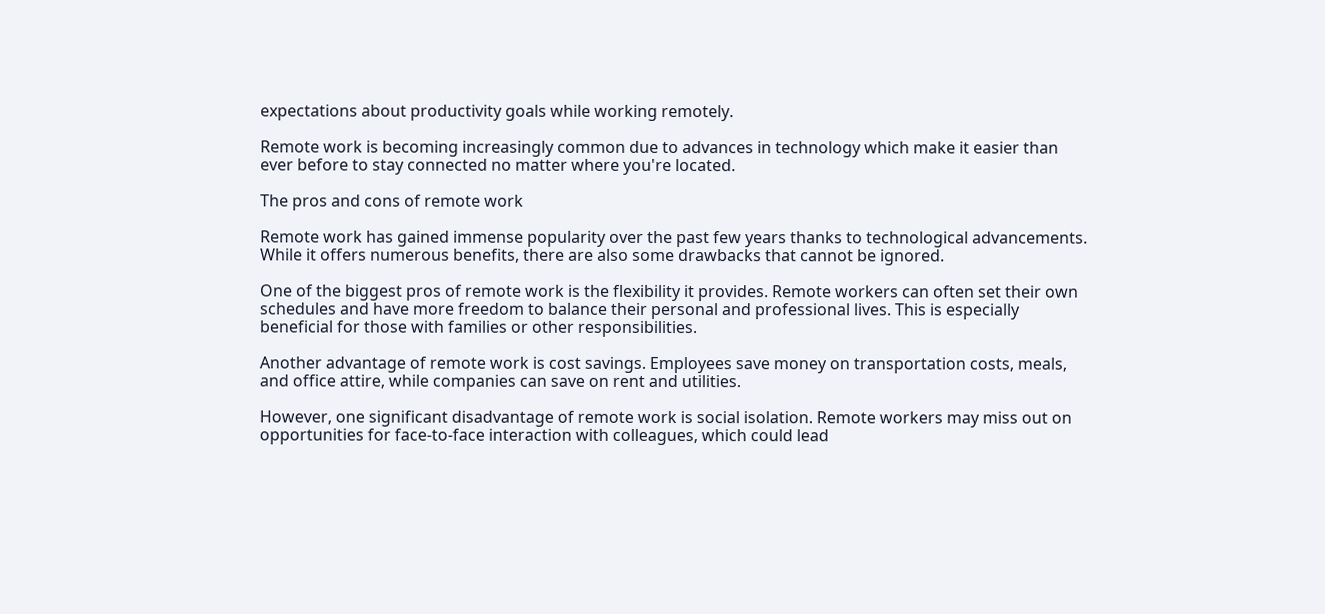expectations about productivity goals while working remotely.

Remote work is becoming increasingly common due to advances in technology which make it easier than ever before to stay connected no matter where you're located.

The pros and cons of remote work

Remote work has gained immense popularity over the past few years thanks to technological advancements. While it offers numerous benefits, there are also some drawbacks that cannot be ignored.

One of the biggest pros of remote work is the flexibility it provides. Remote workers can often set their own schedules and have more freedom to balance their personal and professional lives. This is especially beneficial for those with families or other responsibilities.

Another advantage of remote work is cost savings. Employees save money on transportation costs, meals, and office attire, while companies can save on rent and utilities.

However, one significant disadvantage of remote work is social isolation. Remote workers may miss out on opportunities for face-to-face interaction with colleagues, which could lead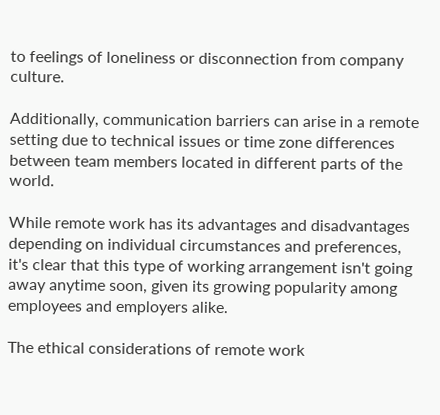to feelings of loneliness or disconnection from company culture.

Additionally, communication barriers can arise in a remote setting due to technical issues or time zone differences between team members located in different parts of the world.

While remote work has its advantages and disadvantages depending on individual circumstances and preferences, it's clear that this type of working arrangement isn't going away anytime soon, given its growing popularity among employees and employers alike.

The ethical considerations of remote work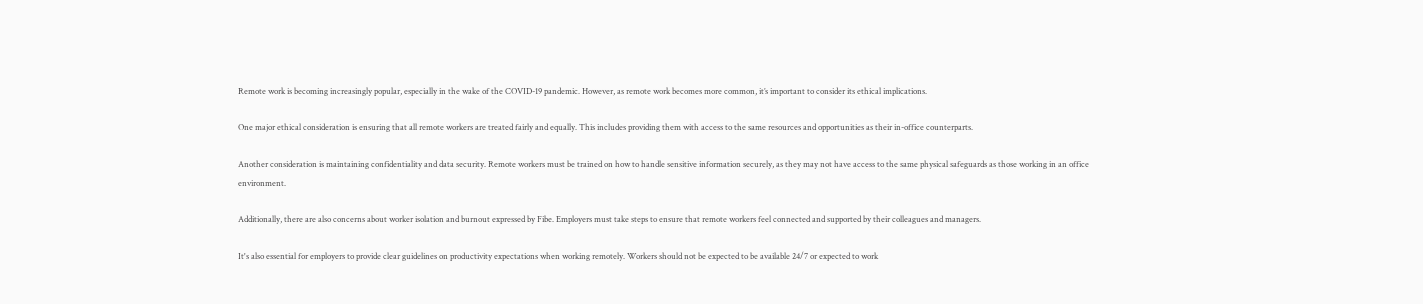Remote work is becoming increasingly popular, especially in the wake of the COVID-19 pandemic. However, as remote work becomes more common, it’s important to consider its ethical implications.

One major ethical consideration is ensuring that all remote workers are treated fairly and equally. This includes providing them with access to the same resources and opportunities as their in-office counterparts.

Another consideration is maintaining confidentiality and data security. Remote workers must be trained on how to handle sensitive information securely, as they may not have access to the same physical safeguards as those working in an office environment.

Additionally, there are also concerns about worker isolation and burnout expressed by Fibe. Employers must take steps to ensure that remote workers feel connected and supported by their colleagues and managers.

It's also essential for employers to provide clear guidelines on productivity expectations when working remotely. Workers should not be expected to be available 24/7 or expected to work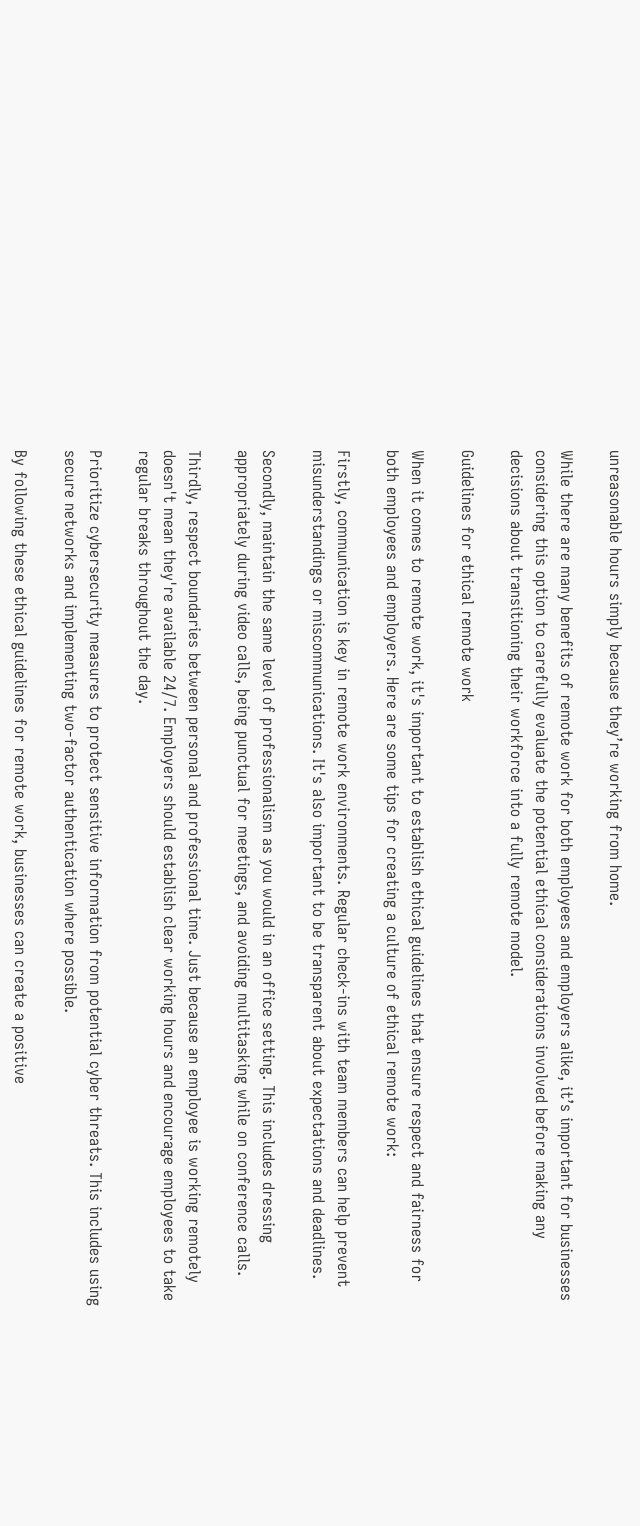unreasonable hours simply because they’re working from home.

While there are many benefits of remote work for both employees and employers alike, it’s important for businesses considering this option to carefully evaluate the potential ethical considerations involved before making any decisions about transitioning their workforce into a fully remote model.

Guidelines for ethical remote work

When it comes to remote work, it's important to establish ethical guidelines that ensure respect and fairness for both employees and employers. Here are some tips for creating a culture of ethical remote work:

Firstly, communication is key in remote work environments. Regular check-ins with team members can help prevent misunderstandings or miscommunications. It's also important to be transparent about expectations and deadlines.

Secondly, maintain the same level of professionalism as you would in an office setting. This includes dressing appropriately during video calls, being punctual for meetings, and avoiding multitasking while on conference calls.

Thirdly, respect boundaries between personal and professional time. Just because an employee is working remotely doesn't mean they're available 24/7. Employers should establish clear working hours and encourage employees to take regular breaks throughout the day.

Prioritize cybersecurity measures to protect sensitive information from potential cyber threats. This includes using secure networks and implementing two-factor authentication where possible.

By following these ethical guidelines for remote work, businesses can create a positive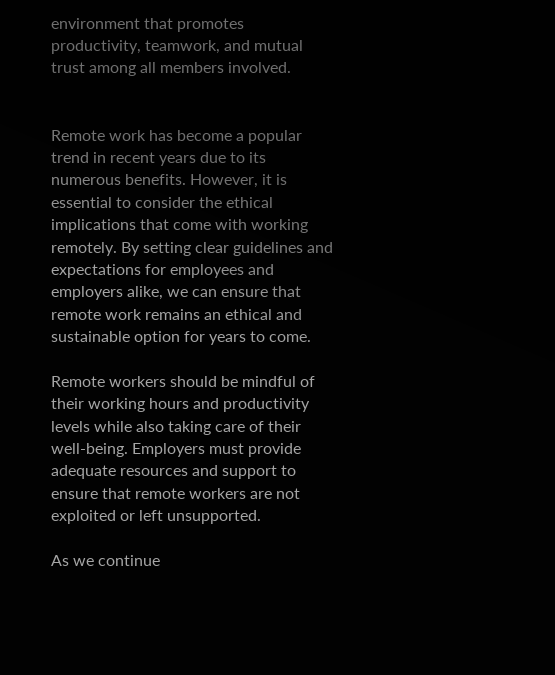environment that promotes productivity, teamwork, and mutual trust among all members involved.


Remote work has become a popular trend in recent years due to its numerous benefits. However, it is essential to consider the ethical implications that come with working remotely. By setting clear guidelines and expectations for employees and employers alike, we can ensure that remote work remains an ethical and sustainable option for years to come.

Remote workers should be mindful of their working hours and productivity levels while also taking care of their well-being. Employers must provide adequate resources and support to ensure that remote workers are not exploited or left unsupported.

As we continue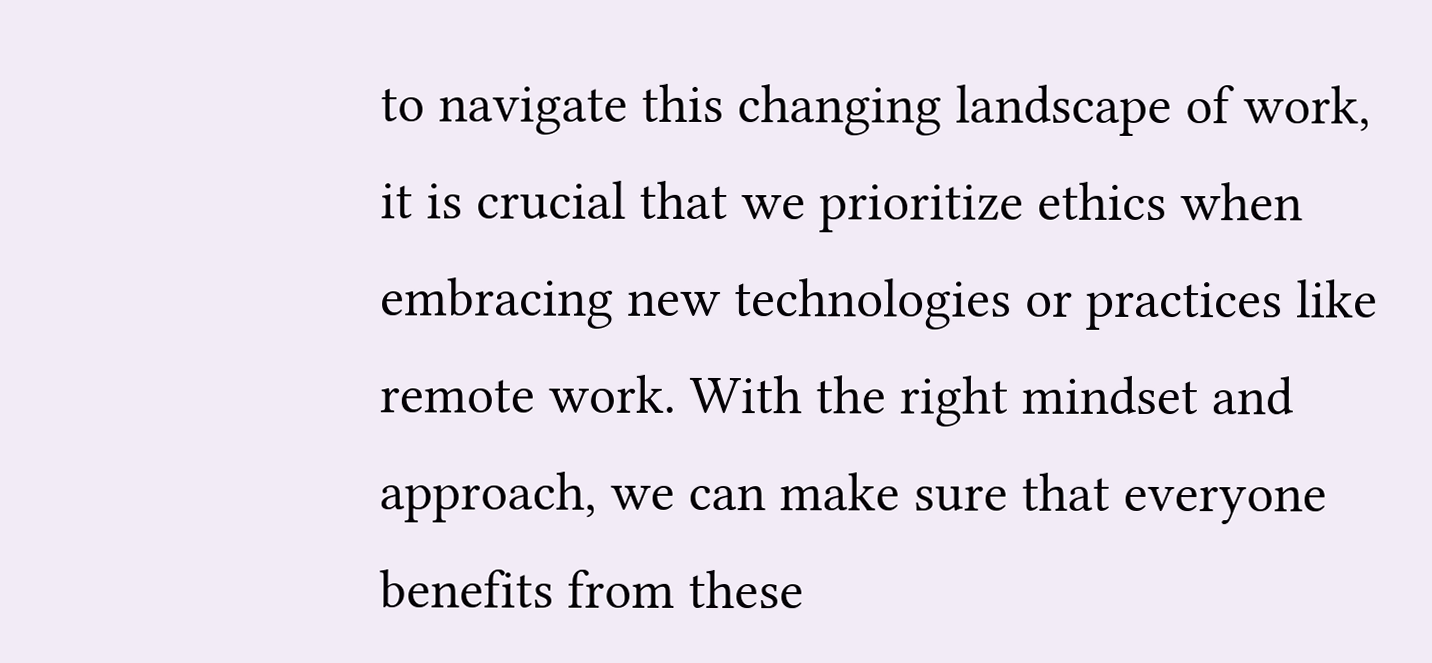to navigate this changing landscape of work, it is crucial that we prioritize ethics when embracing new technologies or practices like remote work. With the right mindset and approach, we can make sure that everyone benefits from these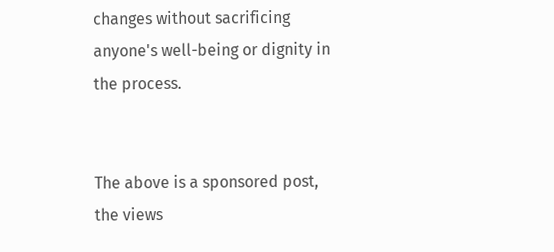changes without sacrificing anyone's well-being or dignity in the process.


The above is a sponsored post, the views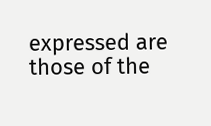expressed are those of the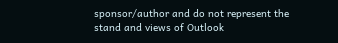sponsor/author and do not represent the stand and views of Outlook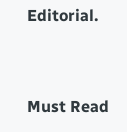Editorial.


Must Read